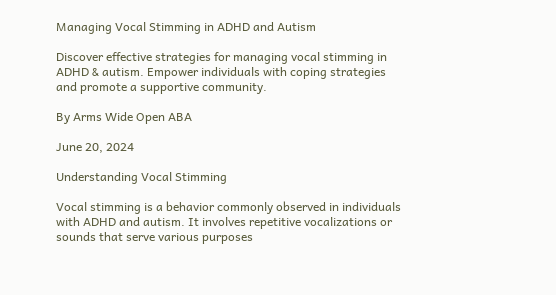Managing Vocal Stimming in ADHD and Autism

Discover effective strategies for managing vocal stimming in ADHD & autism. Empower individuals with coping strategies and promote a supportive community.

By Arms Wide Open ABA

June 20, 2024

Understanding Vocal Stimming

Vocal stimming is a behavior commonly observed in individuals with ADHD and autism. It involves repetitive vocalizations or sounds that serve various purposes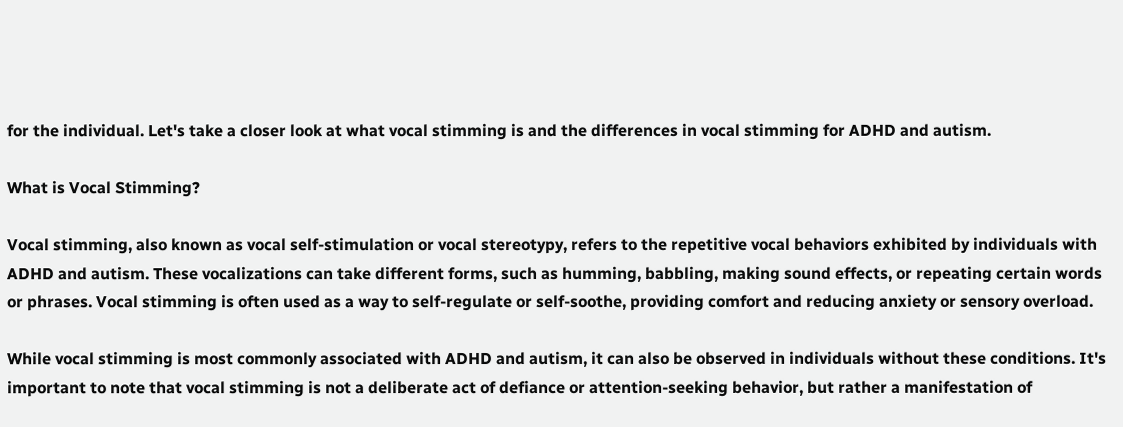for the individual. Let's take a closer look at what vocal stimming is and the differences in vocal stimming for ADHD and autism.

What is Vocal Stimming?

Vocal stimming, also known as vocal self-stimulation or vocal stereotypy, refers to the repetitive vocal behaviors exhibited by individuals with ADHD and autism. These vocalizations can take different forms, such as humming, babbling, making sound effects, or repeating certain words or phrases. Vocal stimming is often used as a way to self-regulate or self-soothe, providing comfort and reducing anxiety or sensory overload.

While vocal stimming is most commonly associated with ADHD and autism, it can also be observed in individuals without these conditions. It's important to note that vocal stimming is not a deliberate act of defiance or attention-seeking behavior, but rather a manifestation of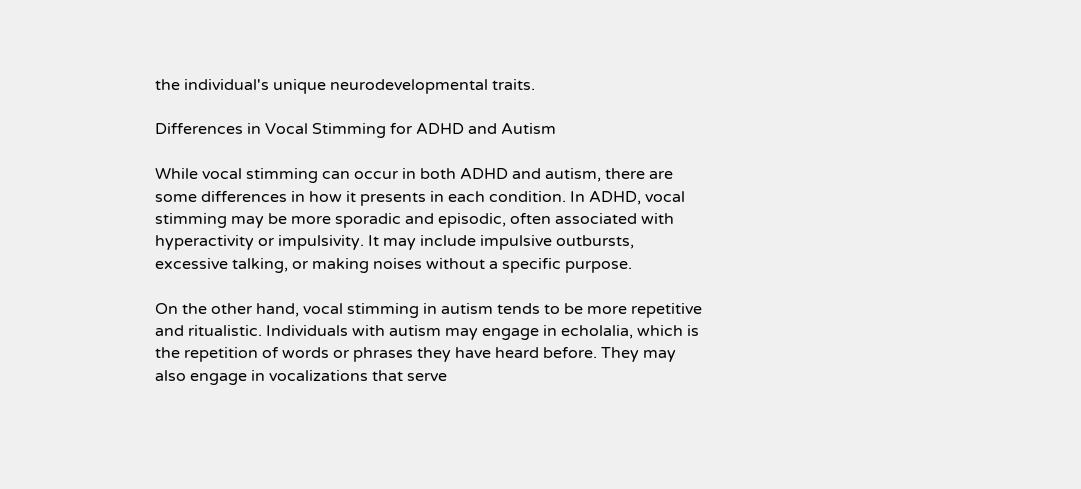the individual's unique neurodevelopmental traits.

Differences in Vocal Stimming for ADHD and Autism

While vocal stimming can occur in both ADHD and autism, there are some differences in how it presents in each condition. In ADHD, vocal stimming may be more sporadic and episodic, often associated with hyperactivity or impulsivity. It may include impulsive outbursts, excessive talking, or making noises without a specific purpose.

On the other hand, vocal stimming in autism tends to be more repetitive and ritualistic. Individuals with autism may engage in echolalia, which is the repetition of words or phrases they have heard before. They may also engage in vocalizations that serve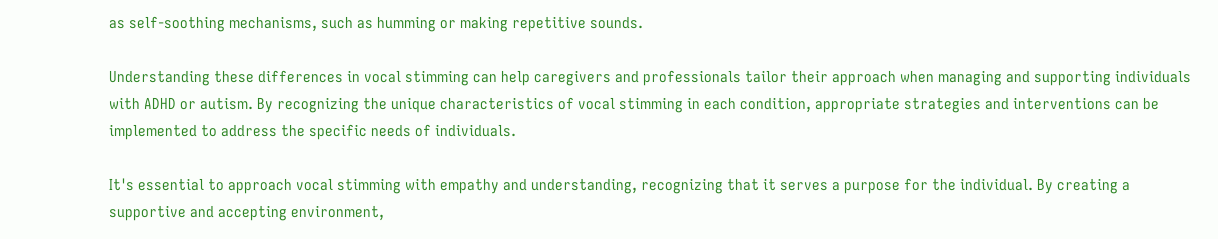as self-soothing mechanisms, such as humming or making repetitive sounds.

Understanding these differences in vocal stimming can help caregivers and professionals tailor their approach when managing and supporting individuals with ADHD or autism. By recognizing the unique characteristics of vocal stimming in each condition, appropriate strategies and interventions can be implemented to address the specific needs of individuals.

It's essential to approach vocal stimming with empathy and understanding, recognizing that it serves a purpose for the individual. By creating a supportive and accepting environment,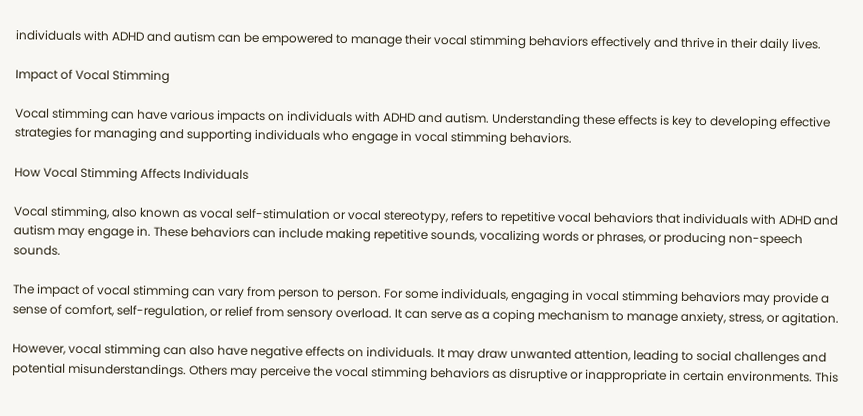individuals with ADHD and autism can be empowered to manage their vocal stimming behaviors effectively and thrive in their daily lives.

Impact of Vocal Stimming

Vocal stimming can have various impacts on individuals with ADHD and autism. Understanding these effects is key to developing effective strategies for managing and supporting individuals who engage in vocal stimming behaviors.

How Vocal Stimming Affects Individuals

Vocal stimming, also known as vocal self-stimulation or vocal stereotypy, refers to repetitive vocal behaviors that individuals with ADHD and autism may engage in. These behaviors can include making repetitive sounds, vocalizing words or phrases, or producing non-speech sounds.

The impact of vocal stimming can vary from person to person. For some individuals, engaging in vocal stimming behaviors may provide a sense of comfort, self-regulation, or relief from sensory overload. It can serve as a coping mechanism to manage anxiety, stress, or agitation.

However, vocal stimming can also have negative effects on individuals. It may draw unwanted attention, leading to social challenges and potential misunderstandings. Others may perceive the vocal stimming behaviors as disruptive or inappropriate in certain environments. This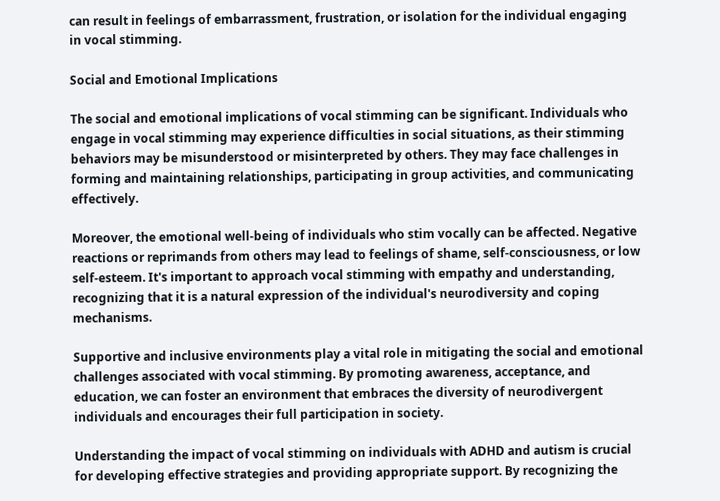can result in feelings of embarrassment, frustration, or isolation for the individual engaging in vocal stimming.

Social and Emotional Implications

The social and emotional implications of vocal stimming can be significant. Individuals who engage in vocal stimming may experience difficulties in social situations, as their stimming behaviors may be misunderstood or misinterpreted by others. They may face challenges in forming and maintaining relationships, participating in group activities, and communicating effectively.

Moreover, the emotional well-being of individuals who stim vocally can be affected. Negative reactions or reprimands from others may lead to feelings of shame, self-consciousness, or low self-esteem. It's important to approach vocal stimming with empathy and understanding, recognizing that it is a natural expression of the individual's neurodiversity and coping mechanisms.

Supportive and inclusive environments play a vital role in mitigating the social and emotional challenges associated with vocal stimming. By promoting awareness, acceptance, and education, we can foster an environment that embraces the diversity of neurodivergent individuals and encourages their full participation in society.

Understanding the impact of vocal stimming on individuals with ADHD and autism is crucial for developing effective strategies and providing appropriate support. By recognizing the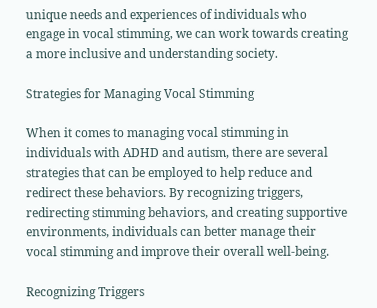unique needs and experiences of individuals who engage in vocal stimming, we can work towards creating a more inclusive and understanding society.

Strategies for Managing Vocal Stimming

When it comes to managing vocal stimming in individuals with ADHD and autism, there are several strategies that can be employed to help reduce and redirect these behaviors. By recognizing triggers, redirecting stimming behaviors, and creating supportive environments, individuals can better manage their vocal stimming and improve their overall well-being.

Recognizing Triggers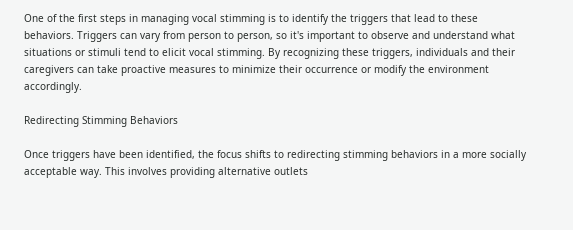One of the first steps in managing vocal stimming is to identify the triggers that lead to these behaviors. Triggers can vary from person to person, so it's important to observe and understand what situations or stimuli tend to elicit vocal stimming. By recognizing these triggers, individuals and their caregivers can take proactive measures to minimize their occurrence or modify the environment accordingly.

Redirecting Stimming Behaviors

Once triggers have been identified, the focus shifts to redirecting stimming behaviors in a more socially acceptable way. This involves providing alternative outlets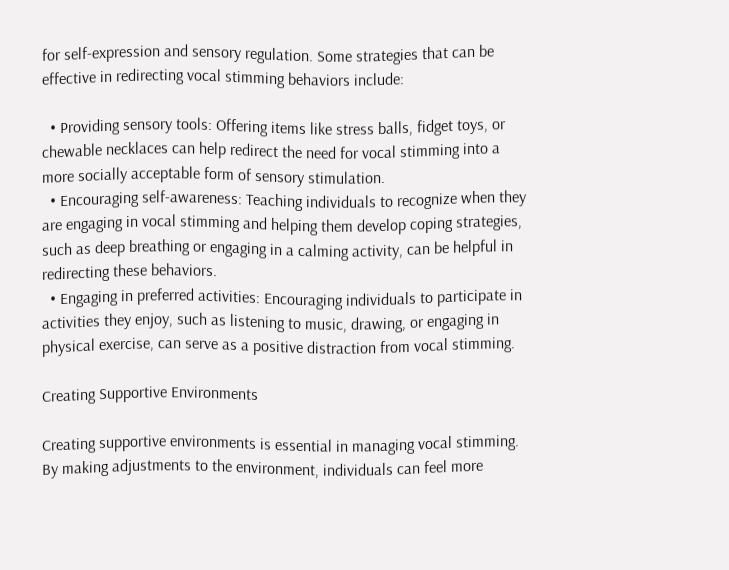for self-expression and sensory regulation. Some strategies that can be effective in redirecting vocal stimming behaviors include:

  • Providing sensory tools: Offering items like stress balls, fidget toys, or chewable necklaces can help redirect the need for vocal stimming into a more socially acceptable form of sensory stimulation.
  • Encouraging self-awareness: Teaching individuals to recognize when they are engaging in vocal stimming and helping them develop coping strategies, such as deep breathing or engaging in a calming activity, can be helpful in redirecting these behaviors.
  • Engaging in preferred activities: Encouraging individuals to participate in activities they enjoy, such as listening to music, drawing, or engaging in physical exercise, can serve as a positive distraction from vocal stimming.

Creating Supportive Environments

Creating supportive environments is essential in managing vocal stimming. By making adjustments to the environment, individuals can feel more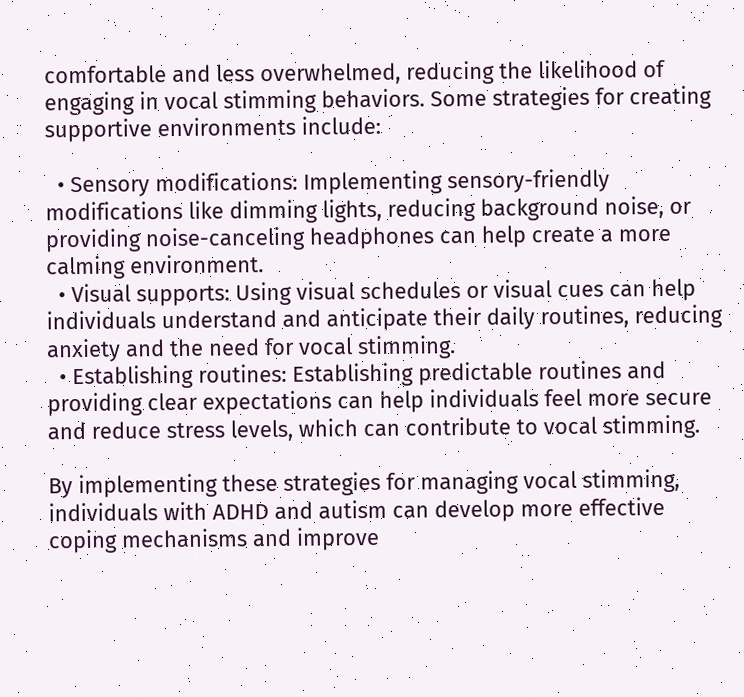comfortable and less overwhelmed, reducing the likelihood of engaging in vocal stimming behaviors. Some strategies for creating supportive environments include:

  • Sensory modifications: Implementing sensory-friendly modifications like dimming lights, reducing background noise, or providing noise-canceling headphones can help create a more calming environment.
  • Visual supports: Using visual schedules or visual cues can help individuals understand and anticipate their daily routines, reducing anxiety and the need for vocal stimming.
  • Establishing routines: Establishing predictable routines and providing clear expectations can help individuals feel more secure and reduce stress levels, which can contribute to vocal stimming.

By implementing these strategies for managing vocal stimming, individuals with ADHD and autism can develop more effective coping mechanisms and improve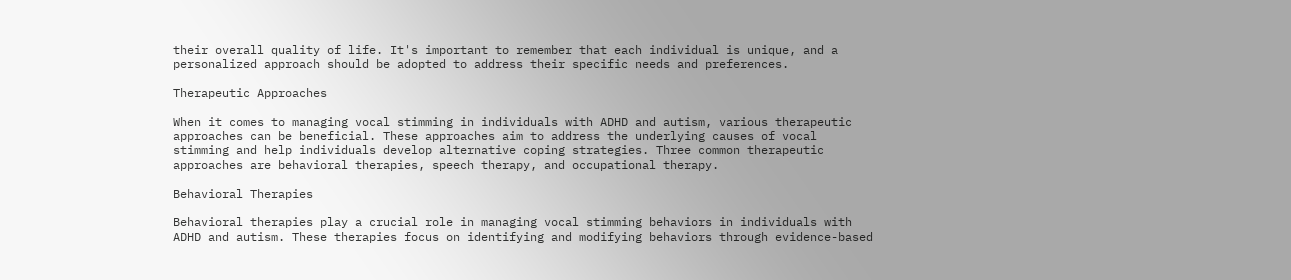their overall quality of life. It's important to remember that each individual is unique, and a personalized approach should be adopted to address their specific needs and preferences.

Therapeutic Approaches

When it comes to managing vocal stimming in individuals with ADHD and autism, various therapeutic approaches can be beneficial. These approaches aim to address the underlying causes of vocal stimming and help individuals develop alternative coping strategies. Three common therapeutic approaches are behavioral therapies, speech therapy, and occupational therapy.

Behavioral Therapies

Behavioral therapies play a crucial role in managing vocal stimming behaviors in individuals with ADHD and autism. These therapies focus on identifying and modifying behaviors through evidence-based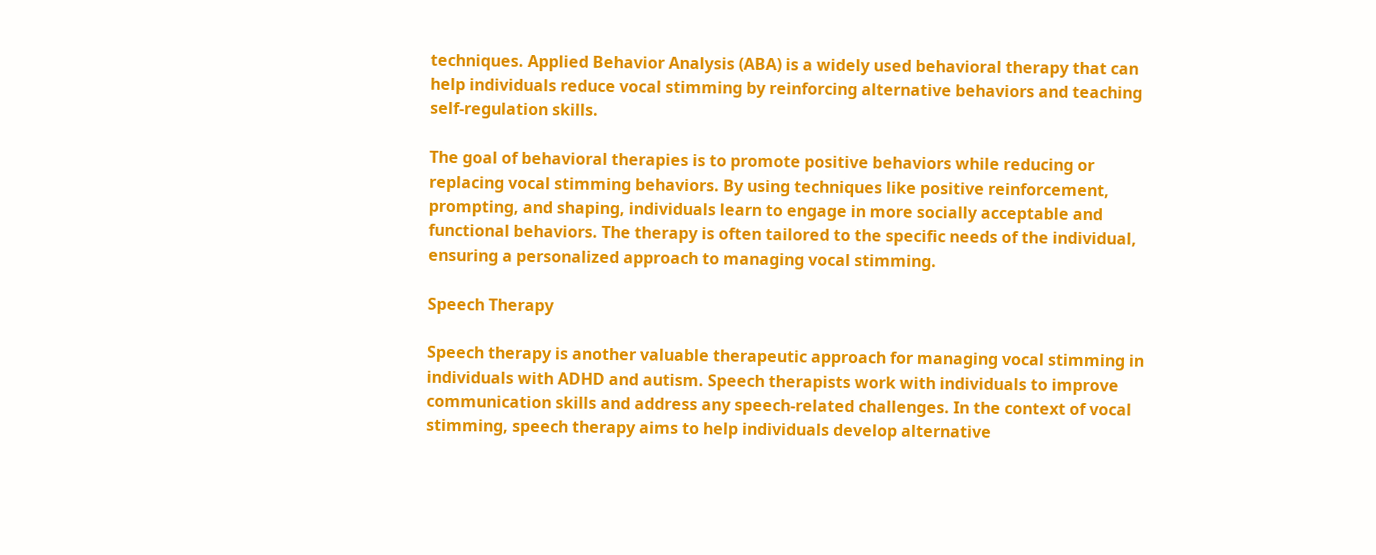techniques. Applied Behavior Analysis (ABA) is a widely used behavioral therapy that can help individuals reduce vocal stimming by reinforcing alternative behaviors and teaching self-regulation skills.

The goal of behavioral therapies is to promote positive behaviors while reducing or replacing vocal stimming behaviors. By using techniques like positive reinforcement, prompting, and shaping, individuals learn to engage in more socially acceptable and functional behaviors. The therapy is often tailored to the specific needs of the individual, ensuring a personalized approach to managing vocal stimming.

Speech Therapy

Speech therapy is another valuable therapeutic approach for managing vocal stimming in individuals with ADHD and autism. Speech therapists work with individuals to improve communication skills and address any speech-related challenges. In the context of vocal stimming, speech therapy aims to help individuals develop alternative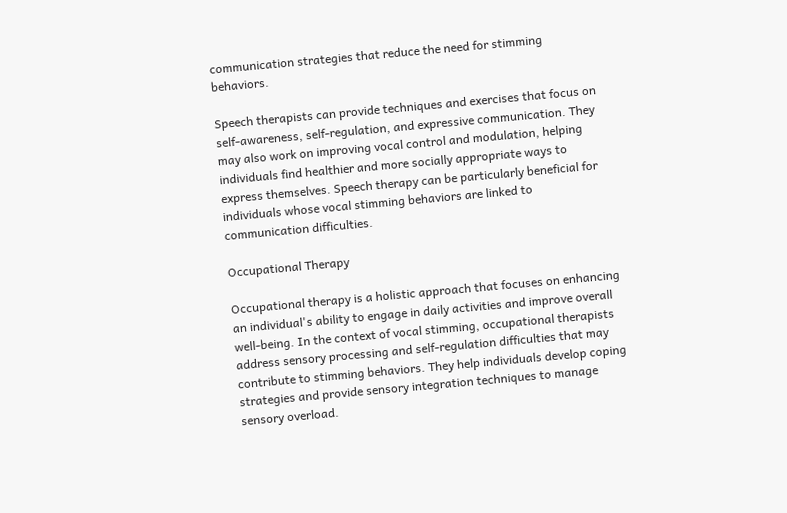communication strategies that reduce the need for stimming behaviors.

Speech therapists can provide techniques and exercises that focus on self-awareness, self-regulation, and expressive communication. They may also work on improving vocal control and modulation, helping individuals find healthier and more socially appropriate ways to express themselves. Speech therapy can be particularly beneficial for individuals whose vocal stimming behaviors are linked to communication difficulties.

Occupational Therapy

Occupational therapy is a holistic approach that focuses on enhancing an individual's ability to engage in daily activities and improve overall well-being. In the context of vocal stimming, occupational therapists address sensory processing and self-regulation difficulties that may contribute to stimming behaviors. They help individuals develop coping strategies and provide sensory integration techniques to manage sensory overload.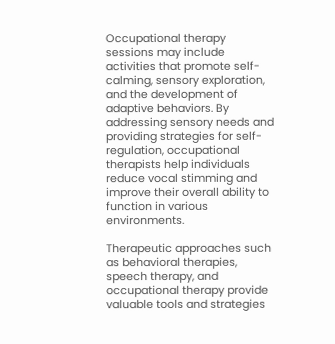Occupational therapy sessions may include activities that promote self-calming, sensory exploration, and the development of adaptive behaviors. By addressing sensory needs and providing strategies for self-regulation, occupational therapists help individuals reduce vocal stimming and improve their overall ability to function in various environments.

Therapeutic approaches such as behavioral therapies, speech therapy, and occupational therapy provide valuable tools and strategies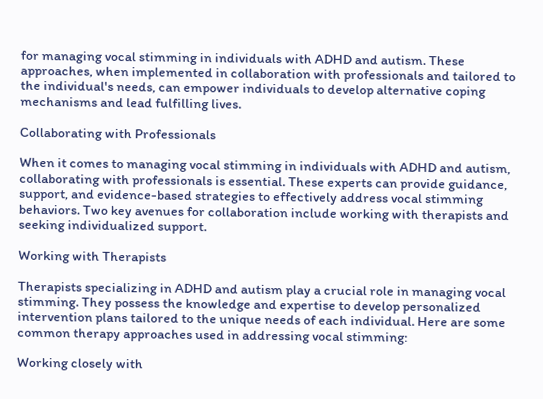for managing vocal stimming in individuals with ADHD and autism. These approaches, when implemented in collaboration with professionals and tailored to the individual's needs, can empower individuals to develop alternative coping mechanisms and lead fulfilling lives.

Collaborating with Professionals

When it comes to managing vocal stimming in individuals with ADHD and autism, collaborating with professionals is essential. These experts can provide guidance, support, and evidence-based strategies to effectively address vocal stimming behaviors. Two key avenues for collaboration include working with therapists and seeking individualized support.

Working with Therapists

Therapists specializing in ADHD and autism play a crucial role in managing vocal stimming. They possess the knowledge and expertise to develop personalized intervention plans tailored to the unique needs of each individual. Here are some common therapy approaches used in addressing vocal stimming:

Working closely with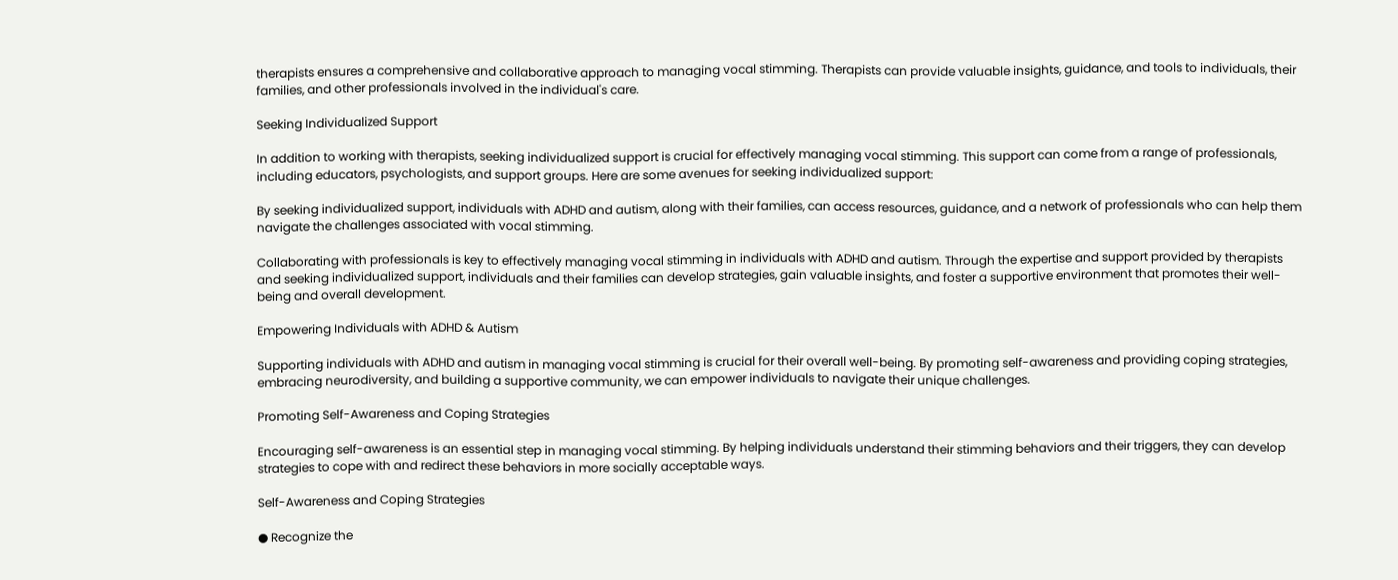therapists ensures a comprehensive and collaborative approach to managing vocal stimming. Therapists can provide valuable insights, guidance, and tools to individuals, their families, and other professionals involved in the individual's care.

Seeking Individualized Support

In addition to working with therapists, seeking individualized support is crucial for effectively managing vocal stimming. This support can come from a range of professionals, including educators, psychologists, and support groups. Here are some avenues for seeking individualized support:

By seeking individualized support, individuals with ADHD and autism, along with their families, can access resources, guidance, and a network of professionals who can help them navigate the challenges associated with vocal stimming.

Collaborating with professionals is key to effectively managing vocal stimming in individuals with ADHD and autism. Through the expertise and support provided by therapists and seeking individualized support, individuals and their families can develop strategies, gain valuable insights, and foster a supportive environment that promotes their well-being and overall development.

Empowering Individuals with ADHD & Autism

Supporting individuals with ADHD and autism in managing vocal stimming is crucial for their overall well-being. By promoting self-awareness and providing coping strategies, embracing neurodiversity, and building a supportive community, we can empower individuals to navigate their unique challenges.

Promoting Self-Awareness and Coping Strategies

Encouraging self-awareness is an essential step in managing vocal stimming. By helping individuals understand their stimming behaviors and their triggers, they can develop strategies to cope with and redirect these behaviors in more socially acceptable ways.

Self-Awareness and Coping Strategies

● Recognize the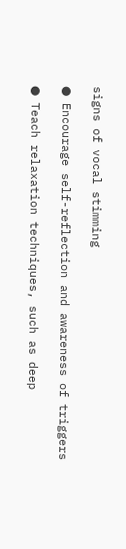signs of vocal stimming

● Encourage self-reflection and awareness of triggers

● Teach relaxation techniques, such as deep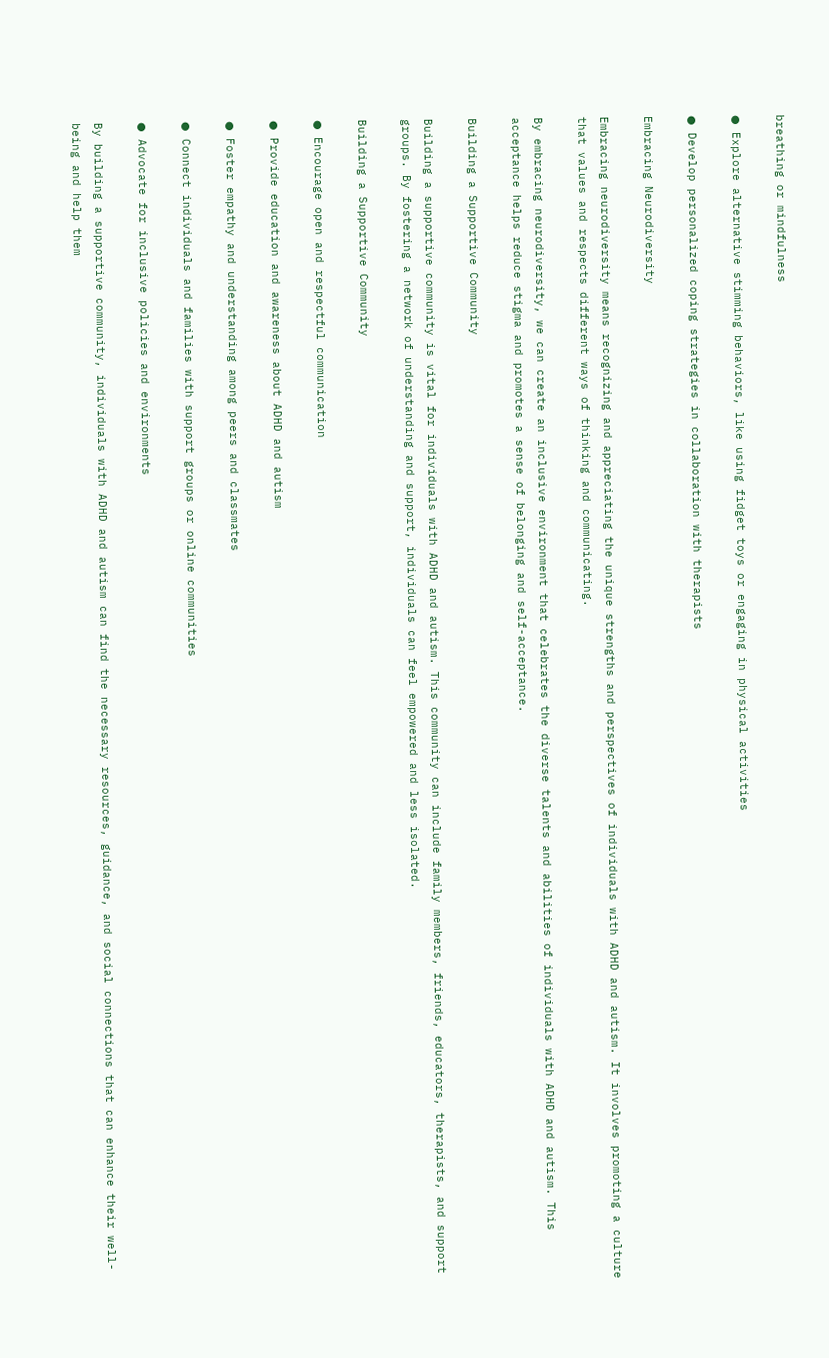breathing or mindfulness

● Explore alternative stimming behaviors, like using fidget toys or engaging in physical activities

● Develop personalized coping strategies in collaboration with therapists

Embracing Neurodiversity

Embracing neurodiversity means recognizing and appreciating the unique strengths and perspectives of individuals with ADHD and autism. It involves promoting a culture that values and respects different ways of thinking and communicating.

By embracing neurodiversity, we can create an inclusive environment that celebrates the diverse talents and abilities of individuals with ADHD and autism. This acceptance helps reduce stigma and promotes a sense of belonging and self-acceptance.

Building a Supportive Community

Building a supportive community is vital for individuals with ADHD and autism. This community can include family members, friends, educators, therapists, and support groups. By fostering a network of understanding and support, individuals can feel empowered and less isolated.

Building a Supportive Community

● Encourage open and respectful communication

● Provide education and awareness about ADHD and autism

● Foster empathy and understanding among peers and classmates

● Connect individuals and families with support groups or online communities

● Advocate for inclusive policies and environments

By building a supportive community, individuals with ADHD and autism can find the necessary resources, guidance, and social connections that can enhance their well-being and help them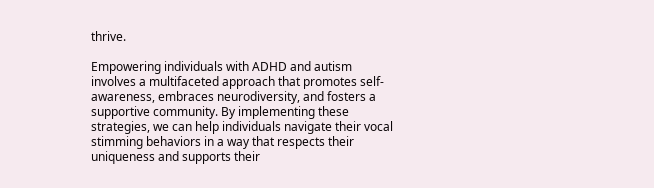thrive.

Empowering individuals with ADHD and autism involves a multifaceted approach that promotes self-awareness, embraces neurodiversity, and fosters a supportive community. By implementing these strategies, we can help individuals navigate their vocal stimming behaviors in a way that respects their uniqueness and supports their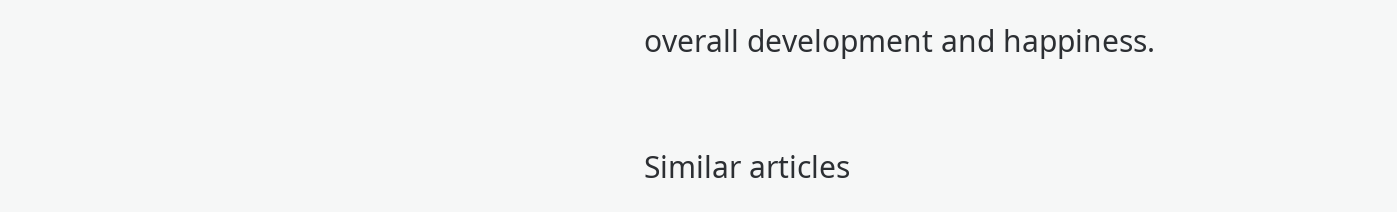overall development and happiness.


Similar articles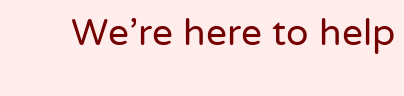We’re here to help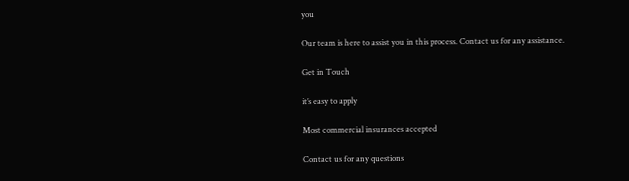you

Our team is here to assist you in this process. Contact us for any assistance.

Get in Touch

it’s easy to apply

Most commercial insurances accepted

Contact us for any questions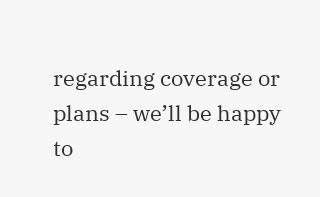regarding coverage or plans – we’ll be happy to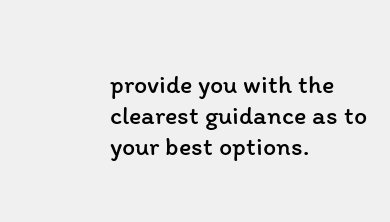provide you with the clearest guidance as to your best options.